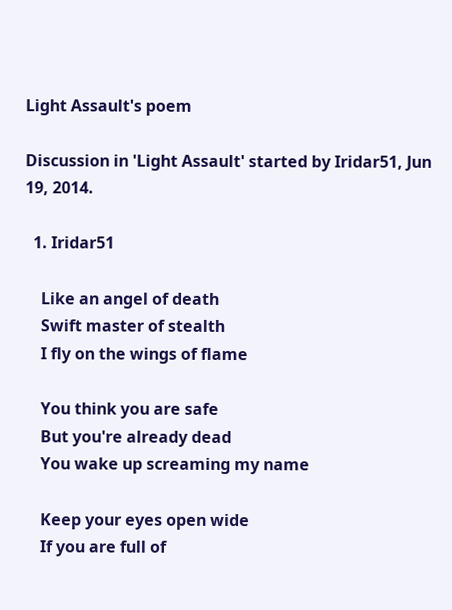Light Assault's poem

Discussion in 'Light Assault' started by Iridar51, Jun 19, 2014.

  1. Iridar51

    Like an angel of death
    Swift master of stealth
    I fly on the wings of flame

    You think you are safe
    But you're already dead
    You wake up screaming my name

    Keep your eyes open wide
    If you are full of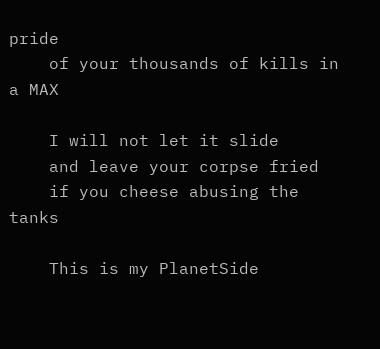pride
    of your thousands of kills in a MAX

    I will not let it slide
    and leave your corpse fried
    if you cheese abusing the tanks

    This is my PlanetSide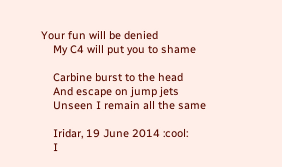Your fun will be denied
    My C4 will put you to shame

    Carbine burst to the head
    And escape on jump jets
    Unseen I remain all the same

    Iridar, 19 June 2014 :cool:
    I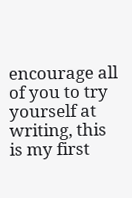encourage all of you to try yourself at writing, this is my first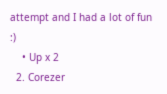attempt and I had a lot of fun :)
    • Up x 2
  2. Corezer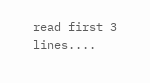read first 3 lines....